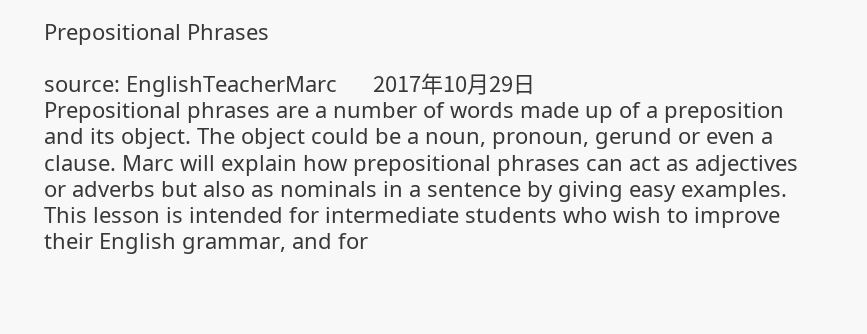Prepositional Phrases

source: EnglishTeacherMarc      2017年10月29日
Prepositional phrases are a number of words made up of a preposition and its object. The object could be a noun, pronoun, gerund or even a clause. Marc will explain how prepositional phrases can act as adjectives or adverbs but also as nominals in a sentence by giving easy examples.
This lesson is intended for intermediate students who wish to improve their English grammar, and for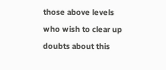those above levels who wish to clear up doubts about this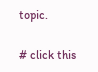topic.

# click this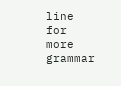line for more grammar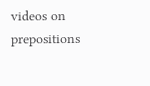videos on prepositions